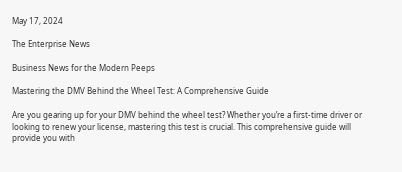May 17, 2024

The Enterprise News

Business News for the Modern Peeps

Mastering the DMV Behind the Wheel Test: A Comprehensive Guide

Are you gearing up for your DMV behind the wheel test? Whether you’re a first-time driver or looking to renew your license, mastering this test is crucial. This comprehensive guide will provide you with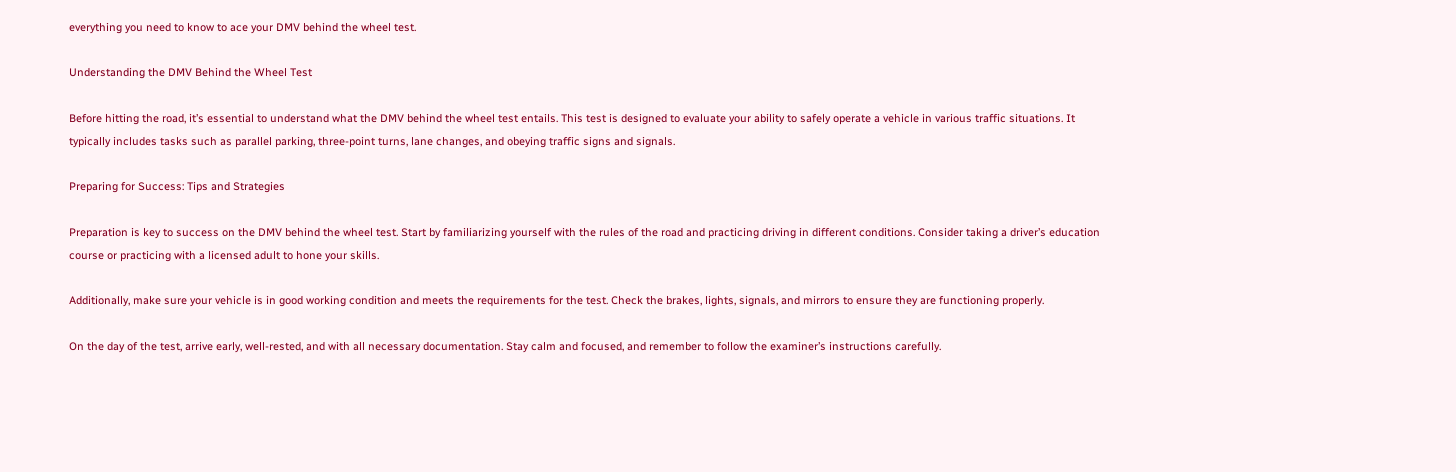everything you need to know to ace your DMV behind the wheel test.

Understanding the DMV Behind the Wheel Test

Before hitting the road, it’s essential to understand what the DMV behind the wheel test entails. This test is designed to evaluate your ability to safely operate a vehicle in various traffic situations. It typically includes tasks such as parallel parking, three-point turns, lane changes, and obeying traffic signs and signals.

Preparing for Success: Tips and Strategies

Preparation is key to success on the DMV behind the wheel test. Start by familiarizing yourself with the rules of the road and practicing driving in different conditions. Consider taking a driver’s education course or practicing with a licensed adult to hone your skills.

Additionally, make sure your vehicle is in good working condition and meets the requirements for the test. Check the brakes, lights, signals, and mirrors to ensure they are functioning properly.

On the day of the test, arrive early, well-rested, and with all necessary documentation. Stay calm and focused, and remember to follow the examiner’s instructions carefully.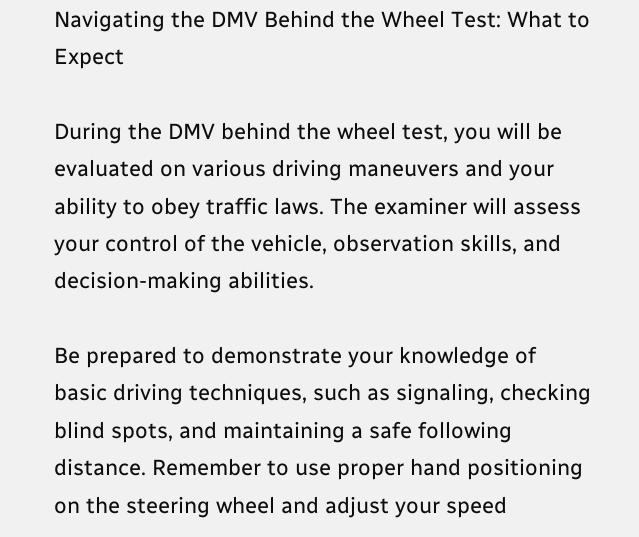Navigating the DMV Behind the Wheel Test: What to Expect

During the DMV behind the wheel test, you will be evaluated on various driving maneuvers and your ability to obey traffic laws. The examiner will assess your control of the vehicle, observation skills, and decision-making abilities.

Be prepared to demonstrate your knowledge of basic driving techniques, such as signaling, checking blind spots, and maintaining a safe following distance. Remember to use proper hand positioning on the steering wheel and adjust your speed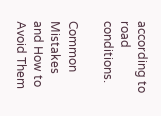according to road conditions.

Common Mistakes and How to Avoid Them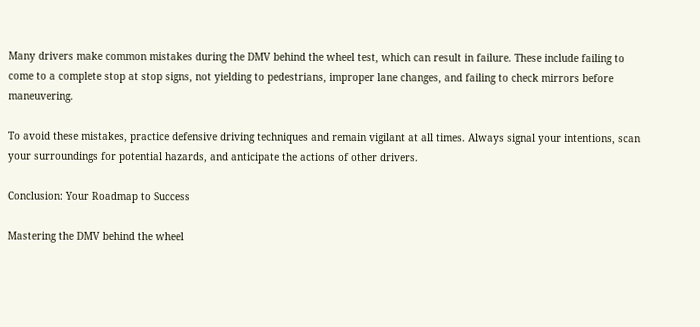Many drivers make common mistakes during the DMV behind the wheel test, which can result in failure. These include failing to come to a complete stop at stop signs, not yielding to pedestrians, improper lane changes, and failing to check mirrors before maneuvering.

To avoid these mistakes, practice defensive driving techniques and remain vigilant at all times. Always signal your intentions, scan your surroundings for potential hazards, and anticipate the actions of other drivers.

Conclusion: Your Roadmap to Success

Mastering the DMV behind the wheel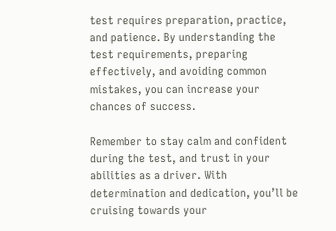test requires preparation, practice, and patience. By understanding the test requirements, preparing effectively, and avoiding common mistakes, you can increase your chances of success.

Remember to stay calm and confident during the test, and trust in your abilities as a driver. With determination and dedication, you’ll be cruising towards your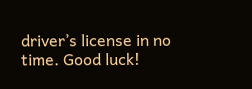driver’s license in no time. Good luck!